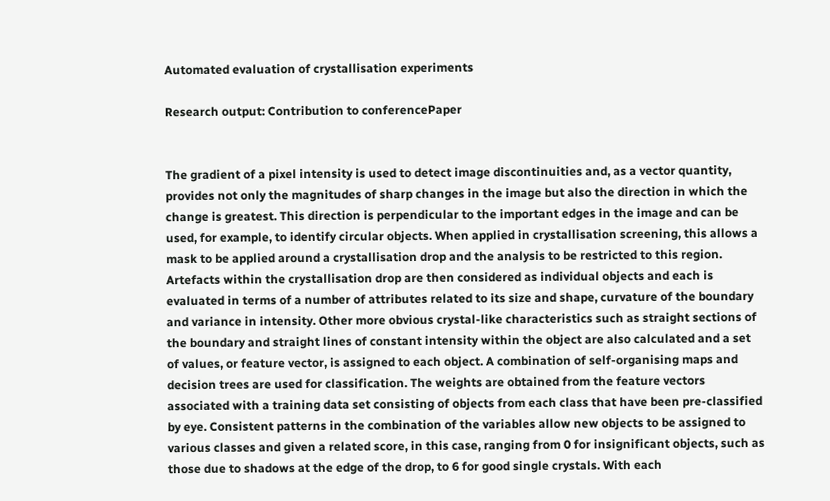Automated evaluation of crystallisation experiments

Research output: Contribution to conferencePaper


The gradient of a pixel intensity is used to detect image discontinuities and, as a vector quantity, provides not only the magnitudes of sharp changes in the image but also the direction in which the change is greatest. This direction is perpendicular to the important edges in the image and can be used, for example, to identify circular objects. When applied in crystallisation screening, this allows a mask to be applied around a crystallisation drop and the analysis to be restricted to this region. Artefacts within the crystallisation drop are then considered as individual objects and each is evaluated in terms of a number of attributes related to its size and shape, curvature of the boundary and variance in intensity. Other more obvious crystal-like characteristics such as straight sections of the boundary and straight lines of constant intensity within the object are also calculated and a set of values, or feature vector, is assigned to each object. A combination of self-organising maps and decision trees are used for classification. The weights are obtained from the feature vectors associated with a training data set consisting of objects from each class that have been pre-classified by eye. Consistent patterns in the combination of the variables allow new objects to be assigned to various classes and given a related score, in this case, ranging from 0 for insignificant objects, such as those due to shadows at the edge of the drop, to 6 for good single crystals. With each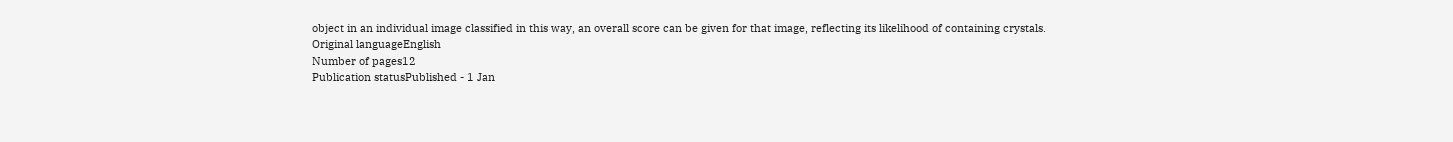object in an individual image classified in this way, an overall score can be given for that image, reflecting its likelihood of containing crystals.
Original languageEnglish
Number of pages12
Publication statusPublished - 1 Jan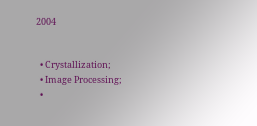2004


  • Crystallization;
  • Image Processing;
  •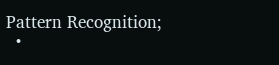Pattern Recognition;
  •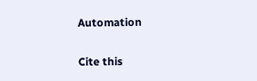Automation

Cite this